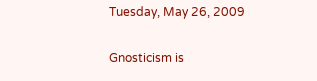Tuesday, May 26, 2009

Gnosticism is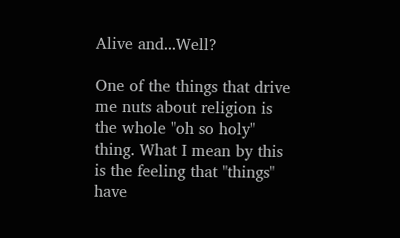Alive and...Well?

One of the things that drive me nuts about religion is the whole "oh so holy" thing. What I mean by this is the feeling that "things" have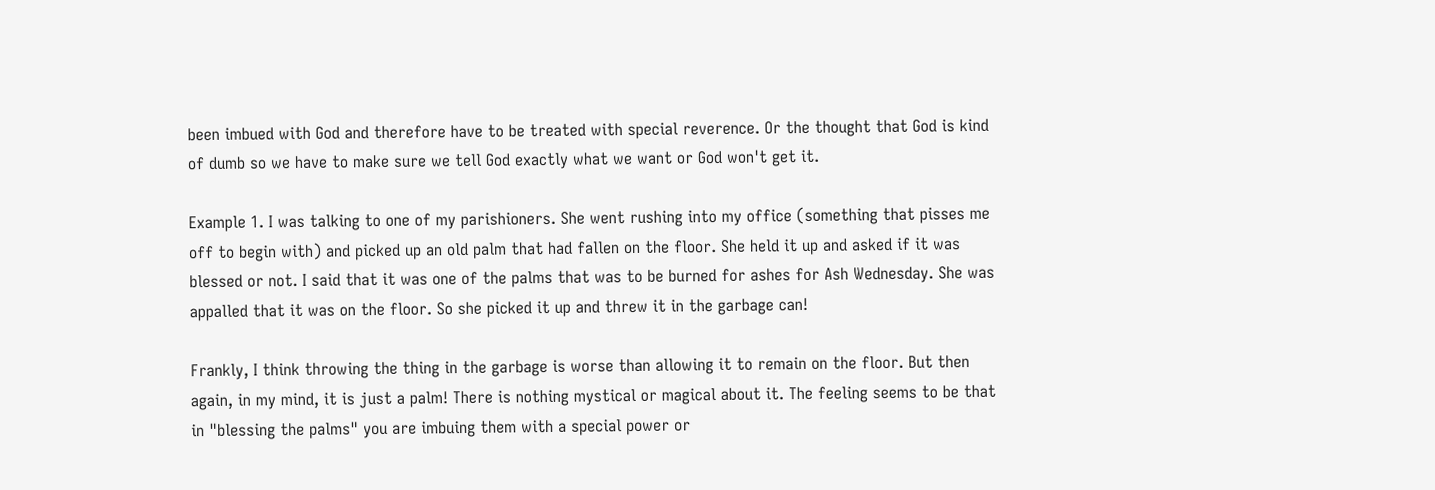been imbued with God and therefore have to be treated with special reverence. Or the thought that God is kind of dumb so we have to make sure we tell God exactly what we want or God won't get it.

Example 1. I was talking to one of my parishioners. She went rushing into my office (something that pisses me off to begin with) and picked up an old palm that had fallen on the floor. She held it up and asked if it was blessed or not. I said that it was one of the palms that was to be burned for ashes for Ash Wednesday. She was appalled that it was on the floor. So she picked it up and threw it in the garbage can!

Frankly, I think throwing the thing in the garbage is worse than allowing it to remain on the floor. But then again, in my mind, it is just a palm! There is nothing mystical or magical about it. The feeling seems to be that in "blessing the palms" you are imbuing them with a special power or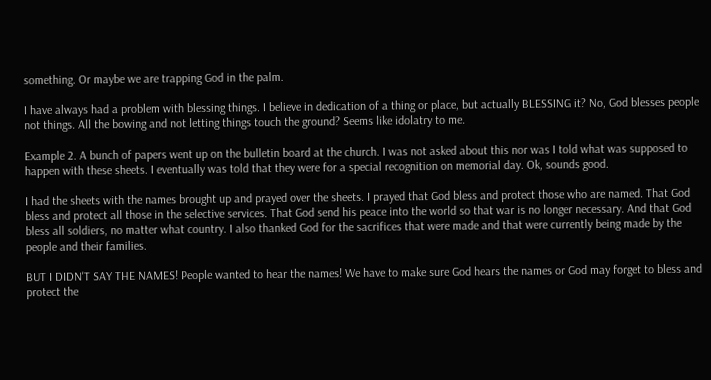something. Or maybe we are trapping God in the palm.

I have always had a problem with blessing things. I believe in dedication of a thing or place, but actually BLESSING it? No, God blesses people not things. All the bowing and not letting things touch the ground? Seems like idolatry to me.

Example 2. A bunch of papers went up on the bulletin board at the church. I was not asked about this nor was I told what was supposed to happen with these sheets. I eventually was told that they were for a special recognition on memorial day. Ok, sounds good.

I had the sheets with the names brought up and prayed over the sheets. I prayed that God bless and protect those who are named. That God bless and protect all those in the selective services. That God send his peace into the world so that war is no longer necessary. And that God bless all soldiers, no matter what country. I also thanked God for the sacrifices that were made and that were currently being made by the people and their families.

BUT I DIDN'T SAY THE NAMES! People wanted to hear the names! We have to make sure God hears the names or God may forget to bless and protect the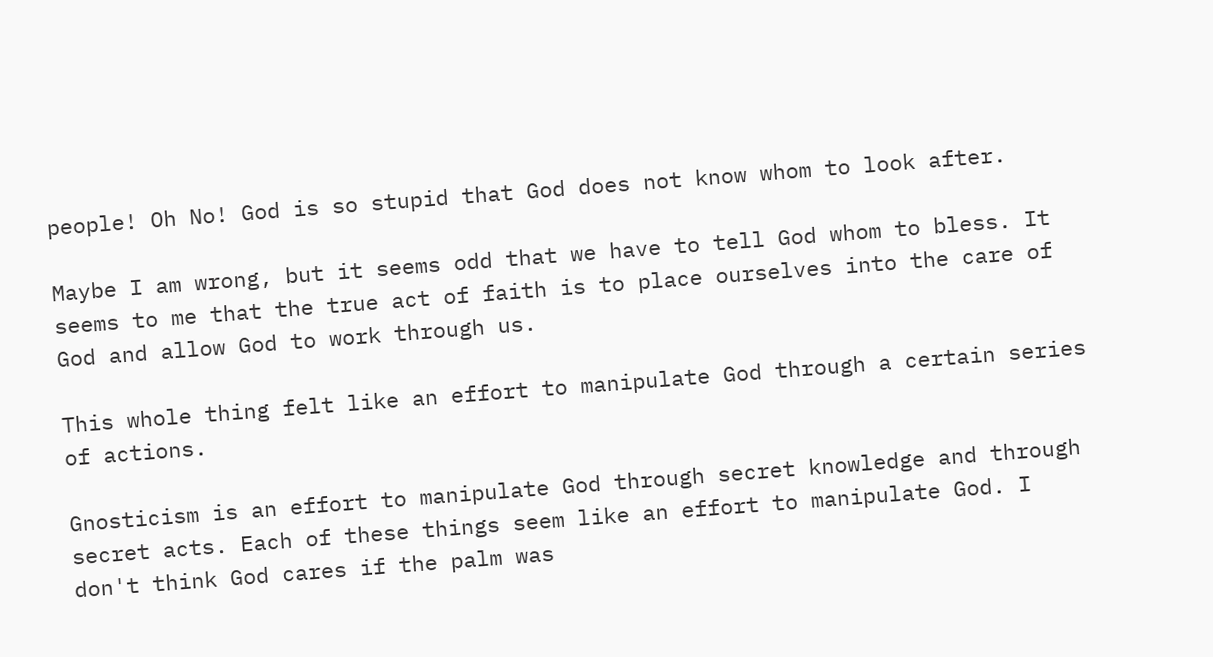people! Oh No! God is so stupid that God does not know whom to look after.

Maybe I am wrong, but it seems odd that we have to tell God whom to bless. It seems to me that the true act of faith is to place ourselves into the care of God and allow God to work through us.

This whole thing felt like an effort to manipulate God through a certain series of actions.

Gnosticism is an effort to manipulate God through secret knowledge and through secret acts. Each of these things seem like an effort to manipulate God. I don't think God cares if the palm was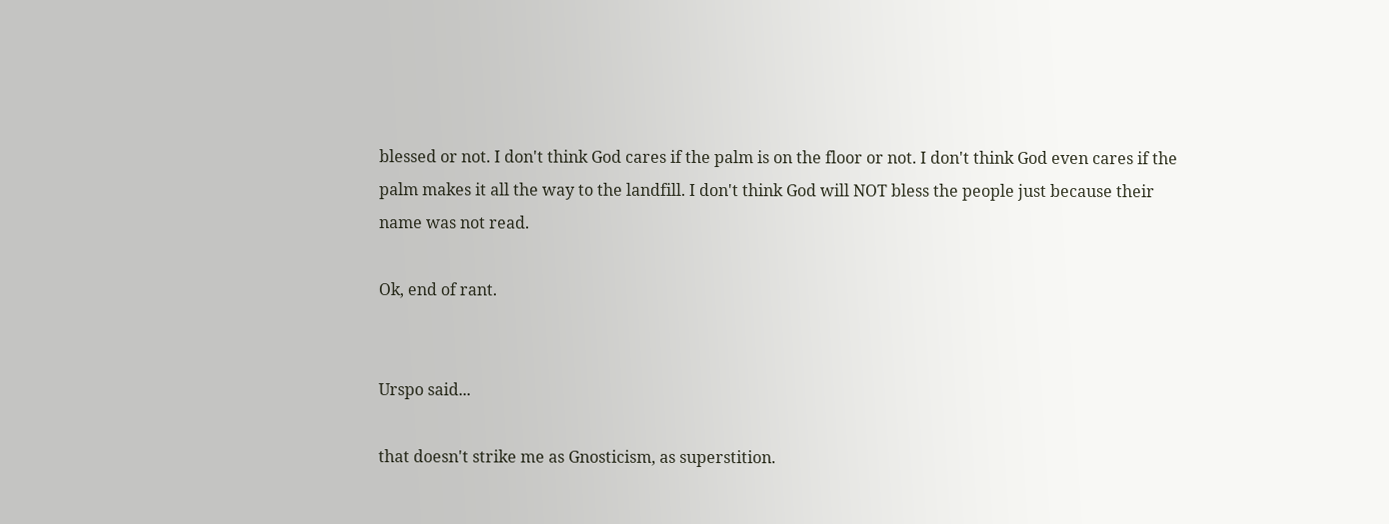blessed or not. I don't think God cares if the palm is on the floor or not. I don't think God even cares if the palm makes it all the way to the landfill. I don't think God will NOT bless the people just because their name was not read.

Ok, end of rant.


Urspo said...

that doesn't strike me as Gnosticism, as superstition.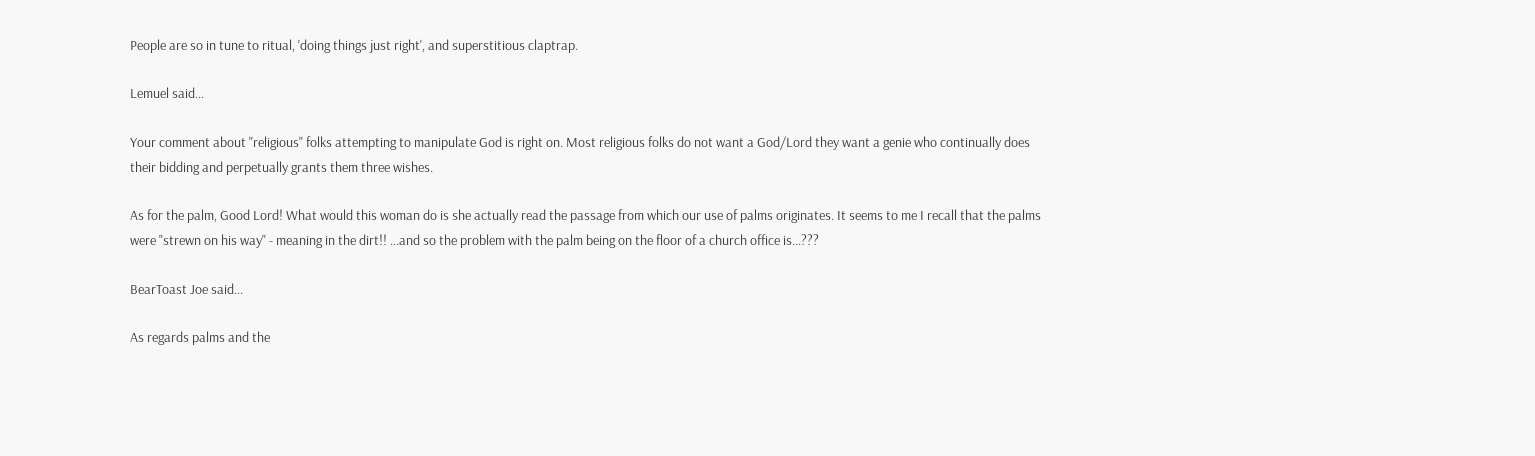People are so in tune to ritual, 'doing things just right', and superstitious claptrap.

Lemuel said...

Your comment about "religious" folks attempting to manipulate God is right on. Most religious folks do not want a God/Lord they want a genie who continually does their bidding and perpetually grants them three wishes.

As for the palm, Good Lord! What would this woman do is she actually read the passage from which our use of palms originates. It seems to me I recall that the palms were "strewn on his way" - meaning in the dirt!! ...and so the problem with the palm being on the floor of a church office is...???

BearToast Joe said...

As regards palms and the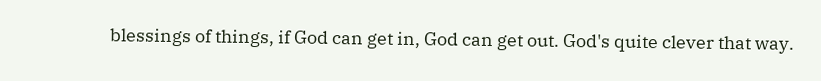blessings of things, if God can get in, God can get out. God's quite clever that way.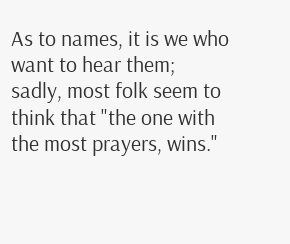As to names, it is we who want to hear them; sadly, most folk seem to think that "the one with the most prayers, wins."